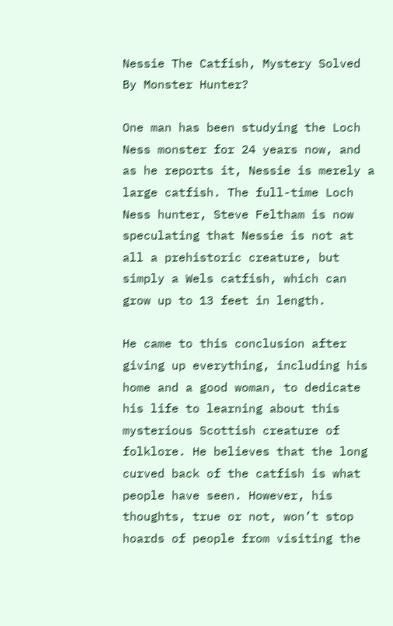Nessie The Catfish, Mystery Solved By Monster Hunter?

One man has been studying the Loch Ness monster for 24 years now, and as he reports it, Nessie is merely a large catfish. The full-time Loch Ness hunter, Steve Feltham is now speculating that Nessie is not at all a prehistoric creature, but simply a Wels catfish, which can grow up to 13 feet in length.

He came to this conclusion after giving up everything, including his home and a good woman, to dedicate his life to learning about this mysterious Scottish creature of folklore. He believes that the long curved back of the catfish is what people have seen. However, his thoughts, true or not, won’t stop hoards of people from visiting the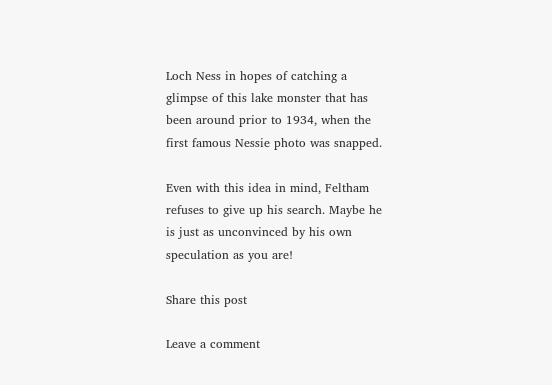Loch Ness in hopes of catching a glimpse of this lake monster that has been around prior to 1934, when the first famous Nessie photo was snapped.

Even with this idea in mind, Feltham refuses to give up his search. Maybe he is just as unconvinced by his own speculation as you are!

Share this post

Leave a comment